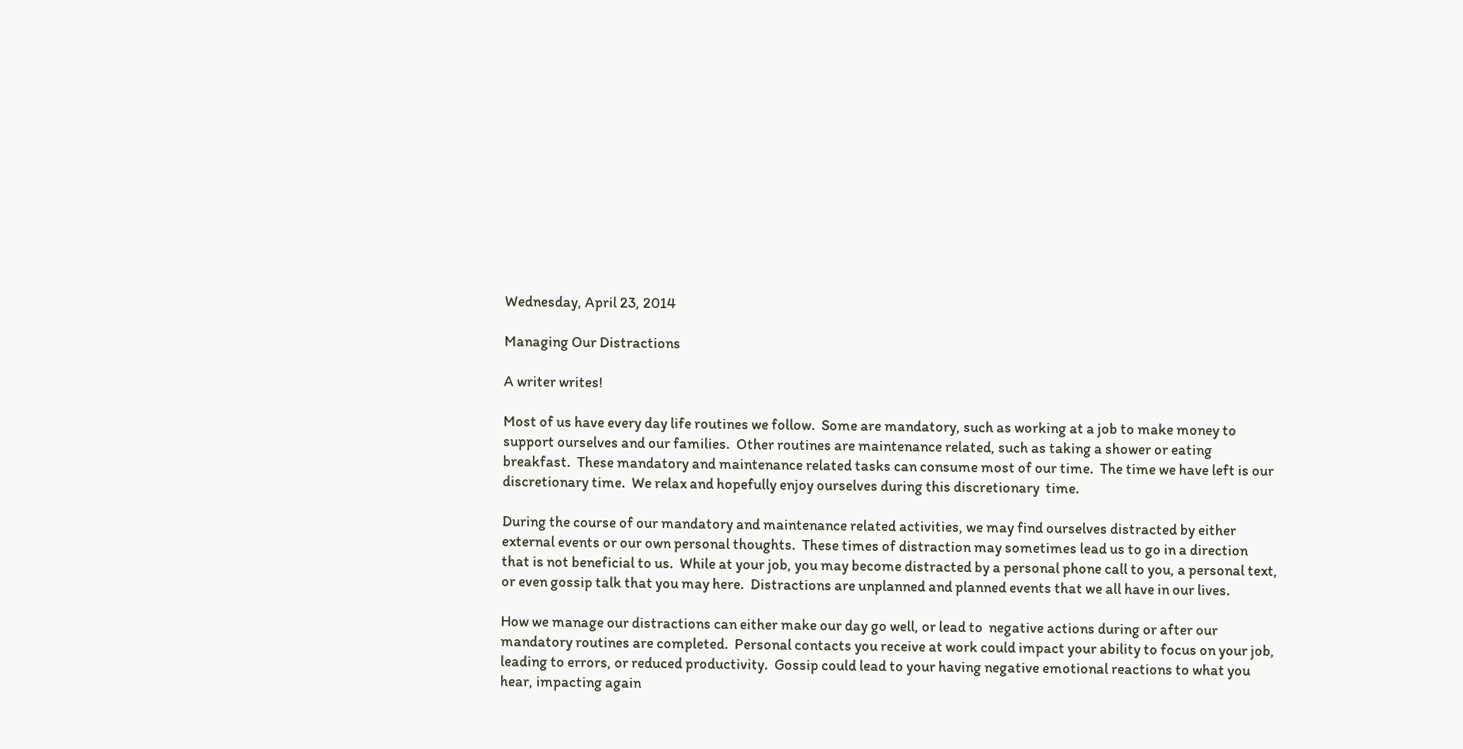Wednesday, April 23, 2014

Managing Our Distractions

A writer writes!

Most of us have every day life routines we follow.  Some are mandatory, such as working at a job to make money to support ourselves and our families.  Other routines are maintenance related, such as taking a shower or eating breakfast.  These mandatory and maintenance related tasks can consume most of our time.  The time we have left is our discretionary time.  We relax and hopefully enjoy ourselves during this discretionary  time.

During the course of our mandatory and maintenance related activities, we may find ourselves distracted by either external events or our own personal thoughts.  These times of distraction may sometimes lead us to go in a direction that is not beneficial to us.  While at your job, you may become distracted by a personal phone call to you, a personal text, or even gossip talk that you may here.  Distractions are unplanned and planned events that we all have in our lives.

How we manage our distractions can either make our day go well, or lead to  negative actions during or after our mandatory routines are completed.  Personal contacts you receive at work could impact your ability to focus on your job, leading to errors, or reduced productivity.  Gossip could lead to your having negative emotional reactions to what you hear, impacting again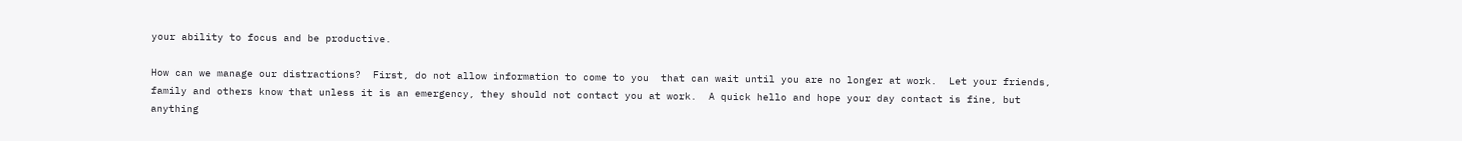your ability to focus and be productive.

How can we manage our distractions?  First, do not allow information to come to you  that can wait until you are no longer at work.  Let your friends, family and others know that unless it is an emergency, they should not contact you at work.  A quick hello and hope your day contact is fine, but anything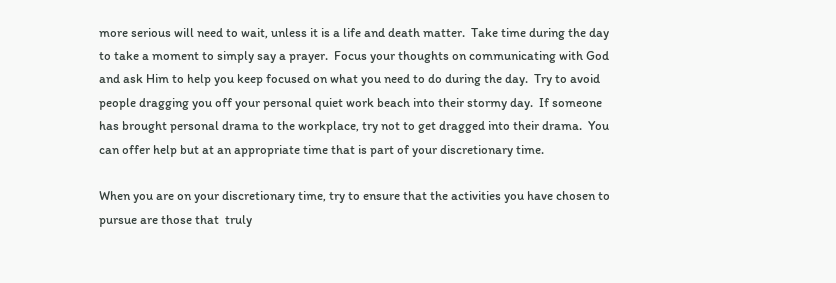more serious will need to wait, unless it is a life and death matter.  Take time during the day to take a moment to simply say a prayer.  Focus your thoughts on communicating with God and ask Him to help you keep focused on what you need to do during the day.  Try to avoid people dragging you off your personal quiet work beach into their stormy day.  If someone has brought personal drama to the workplace, try not to get dragged into their drama.  You can offer help but at an appropriate time that is part of your discretionary time.

When you are on your discretionary time, try to ensure that the activities you have chosen to pursue are those that  truly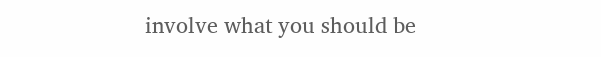involve what you should be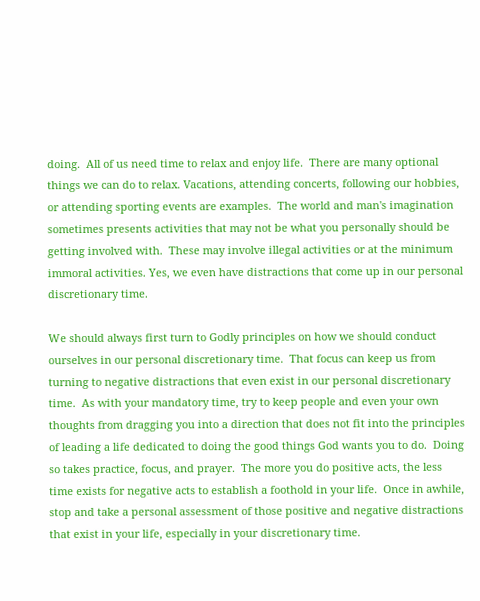doing.  All of us need time to relax and enjoy life.  There are many optional things we can do to relax. Vacations, attending concerts, following our hobbies, or attending sporting events are examples.  The world and man's imagination sometimes presents activities that may not be what you personally should be getting involved with.  These may involve illegal activities or at the minimum immoral activities. Yes, we even have distractions that come up in our personal discretionary time.

We should always first turn to Godly principles on how we should conduct ourselves in our personal discretionary time.  That focus can keep us from turning to negative distractions that even exist in our personal discretionary time.  As with your mandatory time, try to keep people and even your own thoughts from dragging you into a direction that does not fit into the principles of leading a life dedicated to doing the good things God wants you to do.  Doing so takes practice, focus, and prayer.  The more you do positive acts, the less time exists for negative acts to establish a foothold in your life.  Once in awhile, stop and take a personal assessment of those positive and negative distractions that exist in your life, especially in your discretionary time.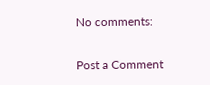No comments:

Post a Comment